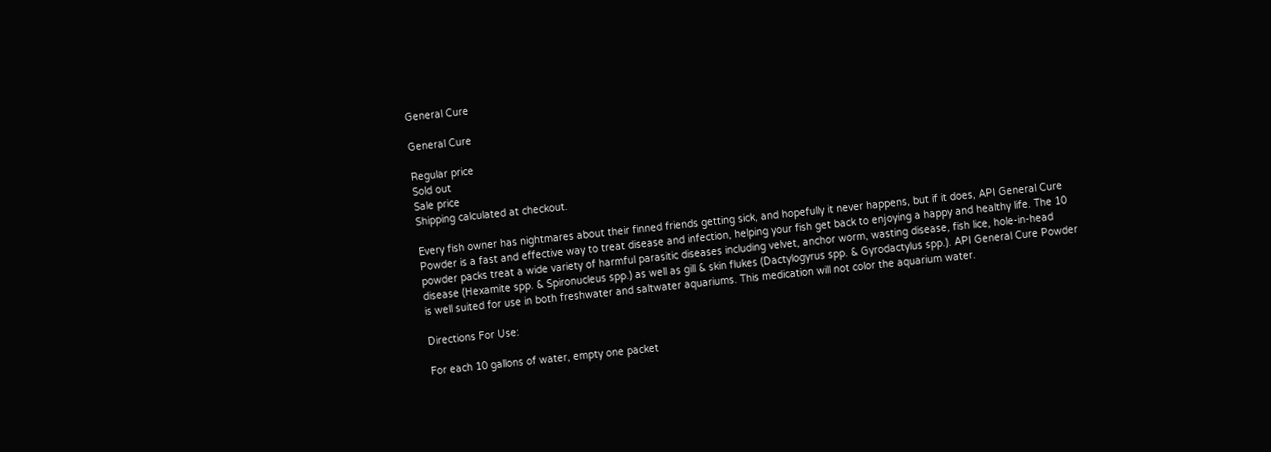General Cure

General Cure

Regular price
Sold out
Sale price
Shipping calculated at checkout.

Every fish owner has nightmares about their finned friends getting sick, and hopefully it never happens, but if it does, API General Cure Powder is a fast and effective way to treat disease and infection, helping your fish get back to enjoying a happy and healthy life. The 10 powder packs treat a wide variety of harmful parasitic diseases including velvet, anchor worm, wasting disease, fish lice, hole-in-head disease (Hexamite spp. & Spironucleus spp.) as well as gill & skin flukes (Dactylogyrus spp. & Gyrodactylus spp.). API General Cure Powder is well suited for use in both freshwater and saltwater aquariums. This medication will not color the aquarium water.

Directions For Use:

For each 10 gallons of water, empty one packet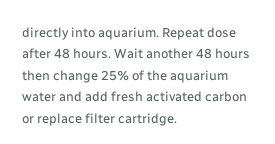directly into aquarium. Repeat dose after 48 hours. Wait another 48 hours then change 25% of the aquarium water and add fresh activated carbon or replace filter cartridge.